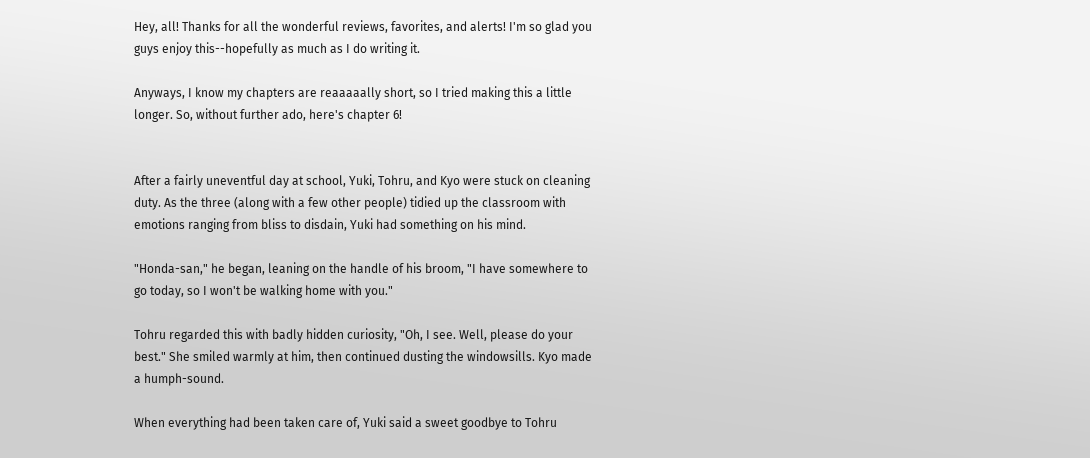Hey, all! Thanks for all the wonderful reviews, favorites, and alerts! I'm so glad you guys enjoy this--hopefully as much as I do writing it.

Anyways, I know my chapters are reaaaaally short, so I tried making this a little longer. So, without further ado, here's chapter 6!


After a fairly uneventful day at school, Yuki, Tohru, and Kyo were stuck on cleaning duty. As the three (along with a few other people) tidied up the classroom with emotions ranging from bliss to disdain, Yuki had something on his mind.

"Honda-san," he began, leaning on the handle of his broom, "I have somewhere to go today, so I won't be walking home with you."

Tohru regarded this with badly hidden curiosity, "Oh, I see. Well, please do your best." She smiled warmly at him, then continued dusting the windowsills. Kyo made a humph-sound.

When everything had been taken care of, Yuki said a sweet goodbye to Tohru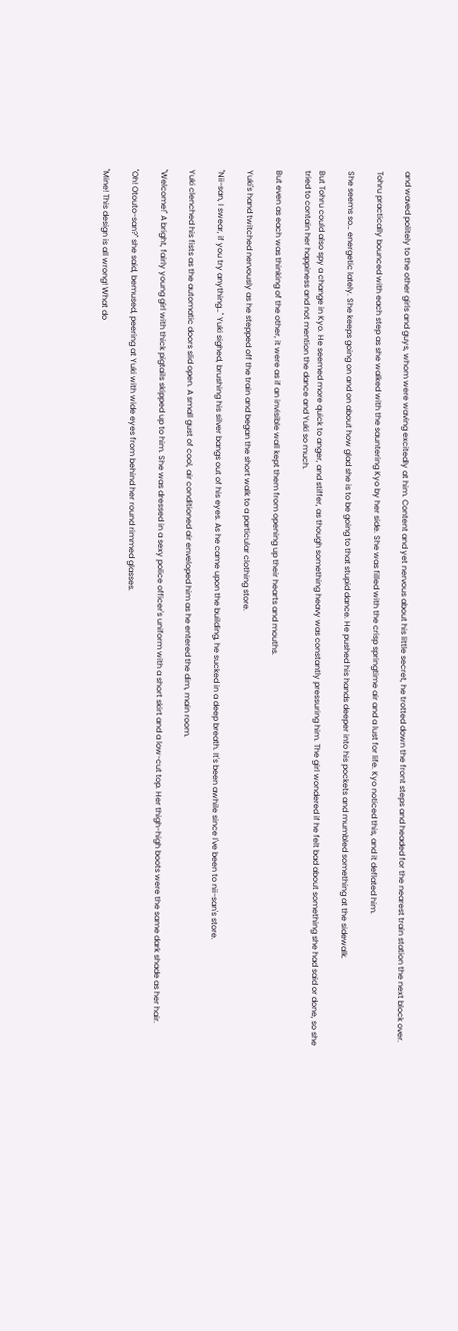and waved politely to the other girls and guys, whom were waving excitedly at him. Content and yet nervous about his little secret, he trotted down the front steps and headed for the nearest train station the next block over.

Tohru practically bounced with each step as she walked with the sauntering Kyo by her side. She was filled with the crisp springtime air and a lust for life. Kyo noticed this, and it deflated him.

She seems so… energetic lately. She keeps going on and on about how glad she is to be going to that stupid dance. He pushed his hands deeper into his pockets and mumbled something at the sidewalk.

But Tohru could also spy a change in Kyo. He seemed more quick to anger, and stiffer, as though something heavy was constantly pressuring him. The girl wondered if he felt bad about something she had said or done, so she tried to contain her happiness and not mention the dance and Yuki so much.

But even as each was thinking of the other, it were as if an invisible wall kept them from opening up their hearts and mouths.

Yuki's hand twitched nervously as he stepped off the train and began the short walk to a particular clothing store.

"Nii-san, I swear, if you try anything…" Yuki sighed, brushing his silver bangs out of his eyes. As he came upon the building, he sucked in a deep breath. It's been awhile since I've been to nii-san's store.

Yuki clenched his fists as the automatic doors slid open. A small gust of cool, air conditioned air enveloped him as he entered the dim, main room.

"Welcome!" A bright, fairly young girl with thick pigtails skipped up to him. She was dressed in a sexy police officer's uniform with a short skirt and a low-cut top. Her thigh-high boots were the same dark shade as her hair.

"Oh! Otouto-san?" she said, bemused, peering at Yuki with wide eyes from behind her round rimmed glasses.

"Mine! This design is all wrong! What do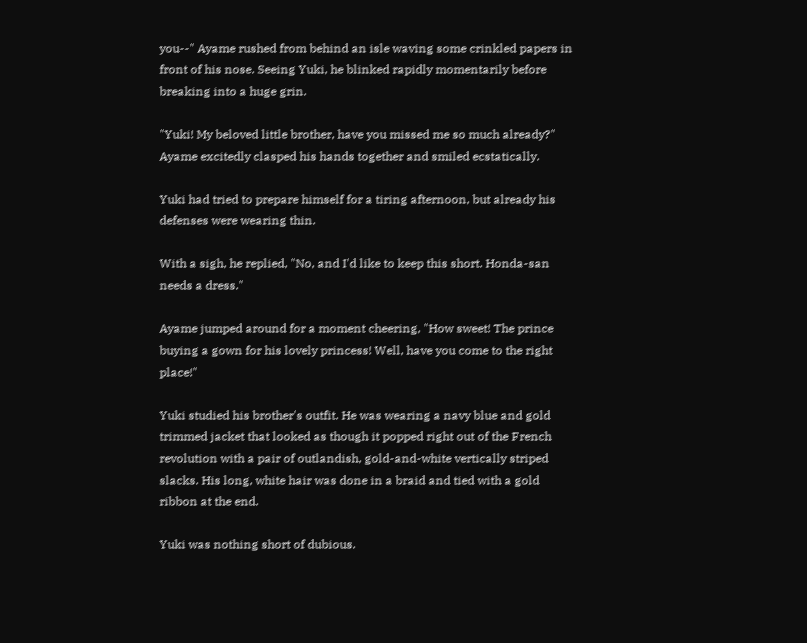you--" Ayame rushed from behind an isle waving some crinkled papers in front of his nose. Seeing Yuki, he blinked rapidly momentarily before breaking into a huge grin.

"Yuki! My beloved little brother, have you missed me so much already?" Ayame excitedly clasped his hands together and smiled ecstatically.

Yuki had tried to prepare himself for a tiring afternoon, but already his defenses were wearing thin.

With a sigh, he replied, "No, and I'd like to keep this short. Honda-san needs a dress."

Ayame jumped around for a moment cheering, "How sweet! The prince buying a gown for his lovely princess! Well, have you come to the right place!"

Yuki studied his brother's outfit. He was wearing a navy blue and gold trimmed jacket that looked as though it popped right out of the French revolution with a pair of outlandish, gold-and-white vertically striped slacks. His long, white hair was done in a braid and tied with a gold ribbon at the end.

Yuki was nothing short of dubious.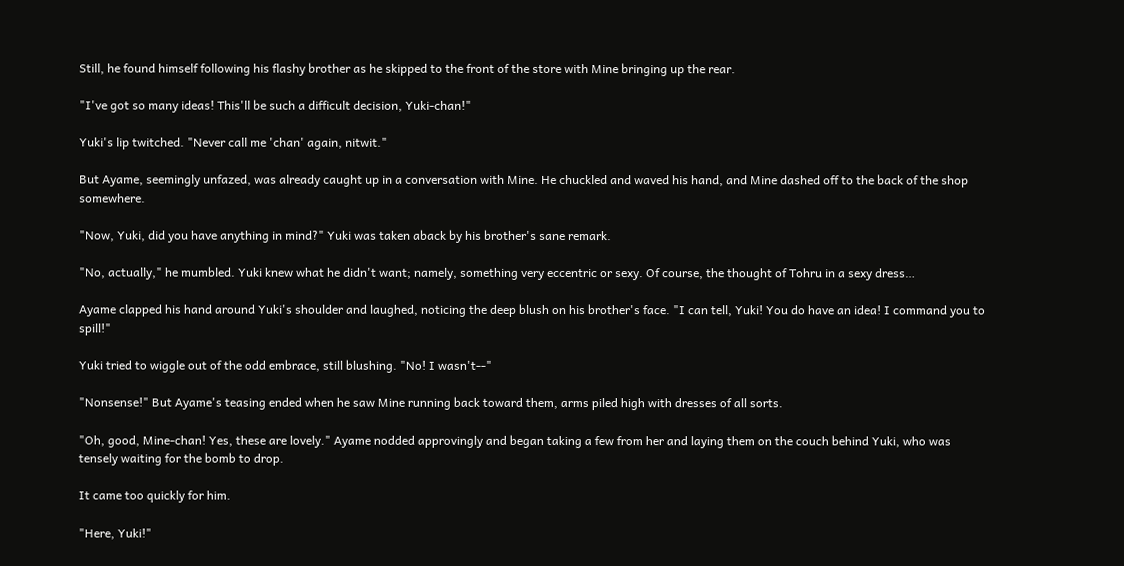Still, he found himself following his flashy brother as he skipped to the front of the store with Mine bringing up the rear.

"I've got so many ideas! This'll be such a difficult decision, Yuki-chan!"

Yuki's lip twitched. "Never call me 'chan' again, nitwit."

But Ayame, seemingly unfazed, was already caught up in a conversation with Mine. He chuckled and waved his hand, and Mine dashed off to the back of the shop somewhere.

"Now, Yuki, did you have anything in mind?" Yuki was taken aback by his brother's sane remark.

"No, actually," he mumbled. Yuki knew what he didn't want; namely, something very eccentric or sexy. Of course, the thought of Tohru in a sexy dress…

Ayame clapped his hand around Yuki's shoulder and laughed, noticing the deep blush on his brother's face. "I can tell, Yuki! You do have an idea! I command you to spill!"

Yuki tried to wiggle out of the odd embrace, still blushing. "No! I wasn't--"

"Nonsense!" But Ayame's teasing ended when he saw Mine running back toward them, arms piled high with dresses of all sorts.

"Oh, good, Mine-chan! Yes, these are lovely." Ayame nodded approvingly and began taking a few from her and laying them on the couch behind Yuki, who was tensely waiting for the bomb to drop.

It came too quickly for him.

"Here, Yuki!"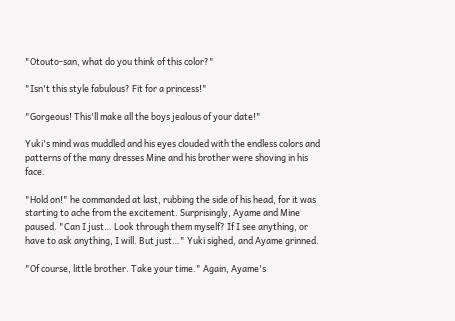"Otouto-san, what do you think of this color?"

"Isn't this style fabulous? Fit for a princess!"

"Gorgeous! This'll make all the boys jealous of your date!"

Yuki's mind was muddled and his eyes clouded with the endless colors and patterns of the many dresses Mine and his brother were shoving in his face.

"Hold on!" he commanded at last, rubbing the side of his head, for it was starting to ache from the excitement. Surprisingly, Ayame and Mine paused. "Can I just… Look through them myself? If I see anything, or have to ask anything, I will. But just…" Yuki sighed, and Ayame grinned.

"Of course, little brother. Take your time." Again, Ayame's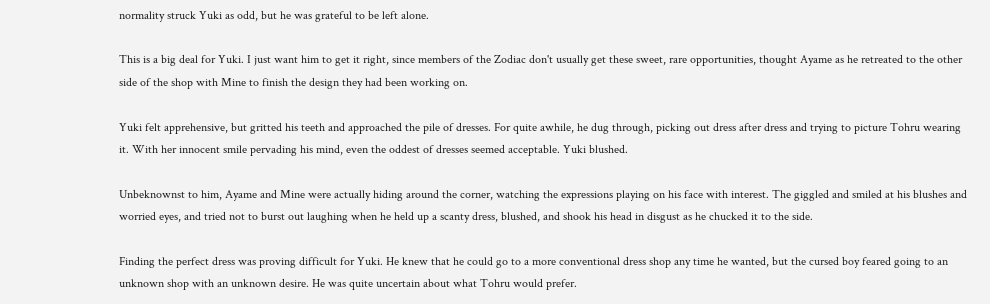normality struck Yuki as odd, but he was grateful to be left alone.

This is a big deal for Yuki. I just want him to get it right, since members of the Zodiac don't usually get these sweet, rare opportunities, thought Ayame as he retreated to the other side of the shop with Mine to finish the design they had been working on.

Yuki felt apprehensive, but gritted his teeth and approached the pile of dresses. For quite awhile, he dug through, picking out dress after dress and trying to picture Tohru wearing it. With her innocent smile pervading his mind, even the oddest of dresses seemed acceptable. Yuki blushed.

Unbeknownst to him, Ayame and Mine were actually hiding around the corner, watching the expressions playing on his face with interest. The giggled and smiled at his blushes and worried eyes, and tried not to burst out laughing when he held up a scanty dress, blushed, and shook his head in disgust as he chucked it to the side.

Finding the perfect dress was proving difficult for Yuki. He knew that he could go to a more conventional dress shop any time he wanted, but the cursed boy feared going to an unknown shop with an unknown desire. He was quite uncertain about what Tohru would prefer.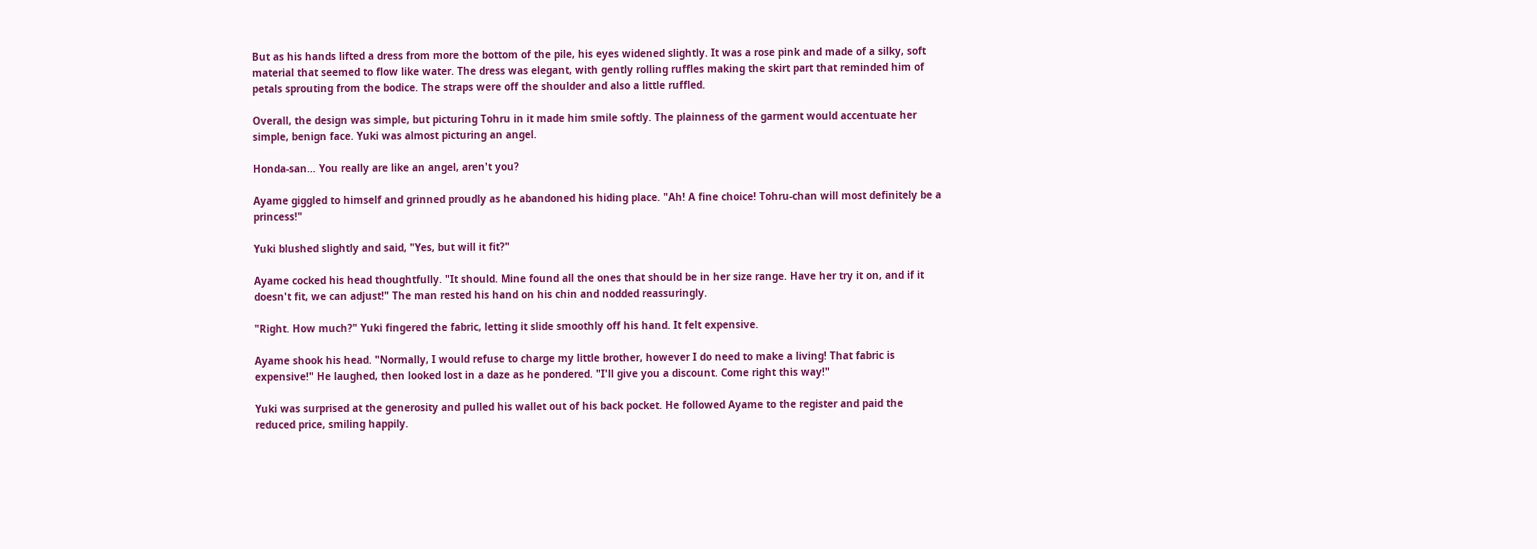But as his hands lifted a dress from more the bottom of the pile, his eyes widened slightly. It was a rose pink and made of a silky, soft material that seemed to flow like water. The dress was elegant, with gently rolling ruffles making the skirt part that reminded him of petals sprouting from the bodice. The straps were off the shoulder and also a little ruffled.

Overall, the design was simple, but picturing Tohru in it made him smile softly. The plainness of the garment would accentuate her simple, benign face. Yuki was almost picturing an angel.

Honda-san… You really are like an angel, aren't you?

Ayame giggled to himself and grinned proudly as he abandoned his hiding place. "Ah! A fine choice! Tohru-chan will most definitely be a princess!"

Yuki blushed slightly and said, "Yes, but will it fit?"

Ayame cocked his head thoughtfully. "It should. Mine found all the ones that should be in her size range. Have her try it on, and if it doesn't fit, we can adjust!" The man rested his hand on his chin and nodded reassuringly.

"Right. How much?" Yuki fingered the fabric, letting it slide smoothly off his hand. It felt expensive.

Ayame shook his head. "Normally, I would refuse to charge my little brother, however I do need to make a living! That fabric is expensive!" He laughed, then looked lost in a daze as he pondered. "I'll give you a discount. Come right this way!"

Yuki was surprised at the generosity and pulled his wallet out of his back pocket. He followed Ayame to the register and paid the reduced price, smiling happily.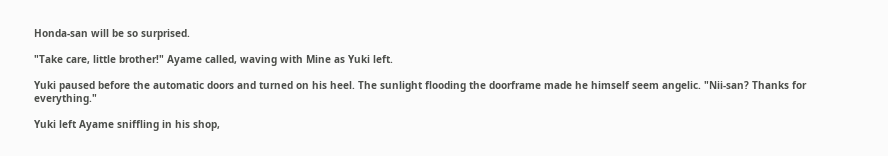Honda-san will be so surprised.

"Take care, little brother!" Ayame called, waving with Mine as Yuki left.

Yuki paused before the automatic doors and turned on his heel. The sunlight flooding the doorframe made he himself seem angelic. "Nii-san? Thanks for everything."

Yuki left Ayame sniffling in his shop,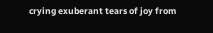crying exuberant tears of joy from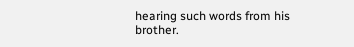hearing such words from his brother.